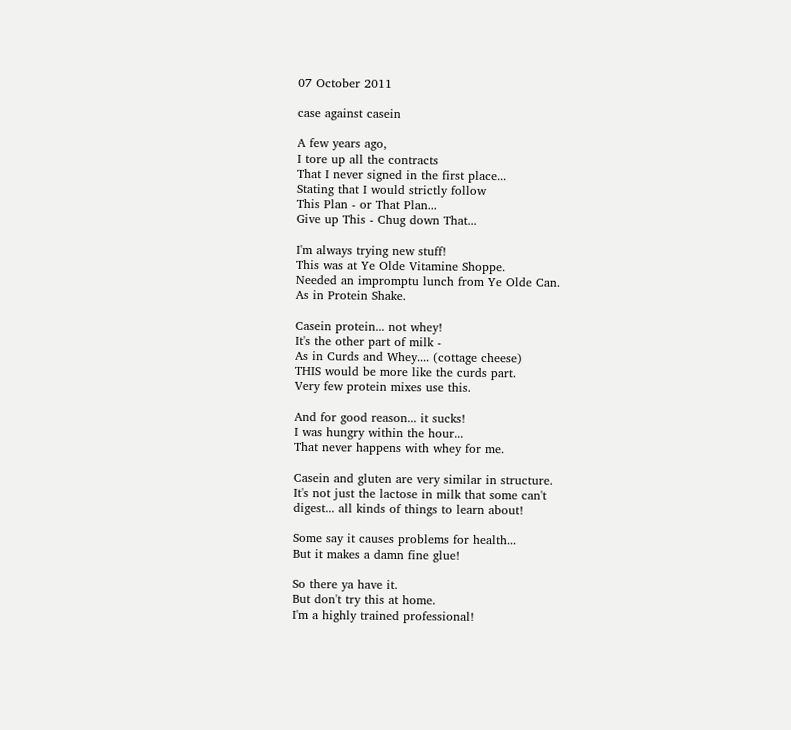07 October 2011

case against casein

A few years ago,
I tore up all the contracts
That I never signed in the first place...
Stating that I would strictly follow
This Plan - or That Plan...
Give up This - Chug down That...

I'm always trying new stuff!
This was at Ye Olde Vitamine Shoppe.
Needed an impromptu lunch from Ye Olde Can.
As in Protein Shake.

Casein protein... not whey!
It's the other part of milk -
As in Curds and Whey.... (cottage cheese)
THIS would be more like the curds part.
Very few protein mixes use this.

And for good reason... it sucks!
I was hungry within the hour...
That never happens with whey for me.

Casein and gluten are very similar in structure.
It's not just the lactose in milk that some can't
digest... all kinds of things to learn about!

Some say it causes problems for health...
But it makes a damn fine glue!

So there ya have it.
But don't try this at home.
I'm a highly trained professional!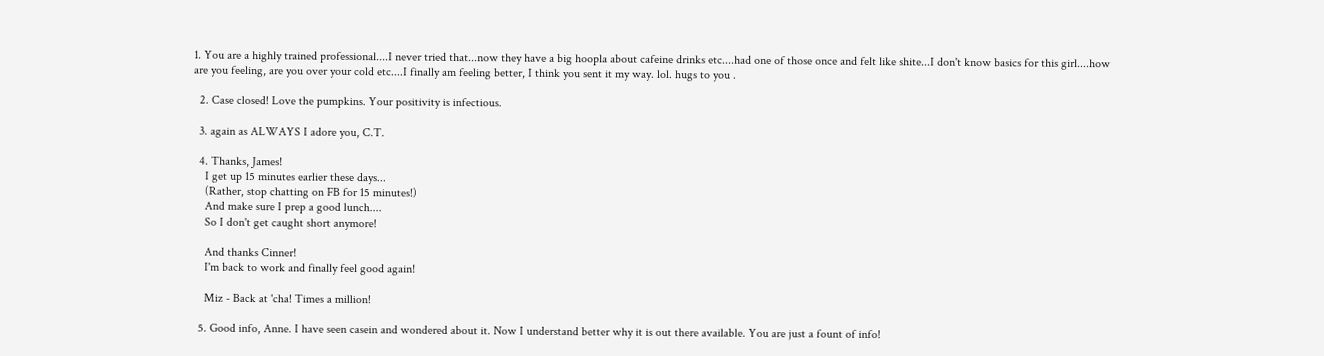1. You are a highly trained professional....I never tried that...now they have a big hoopla about cafeine drinks etc....had one of those once and felt like shite...I don't know basics for this girl....how are you feeling, are you over your cold etc....I finally am feeling better, I think you sent it my way. lol. hugs to you .

  2. Case closed! Love the pumpkins. Your positivity is infectious.

  3. again as ALWAYS I adore you, C.T.

  4. Thanks, James!
    I get up 15 minutes earlier these days...
    (Rather, stop chatting on FB for 15 minutes!)
    And make sure I prep a good lunch....
    So I don't get caught short anymore!

    And thanks Cinner!
    I'm back to work and finally feel good again!

    Miz - Back at 'cha! Times a million!

  5. Good info, Anne. I have seen casein and wondered about it. Now I understand better why it is out there available. You are just a fount of info!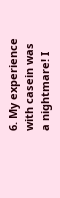6. My experience with casein was a nightmare! I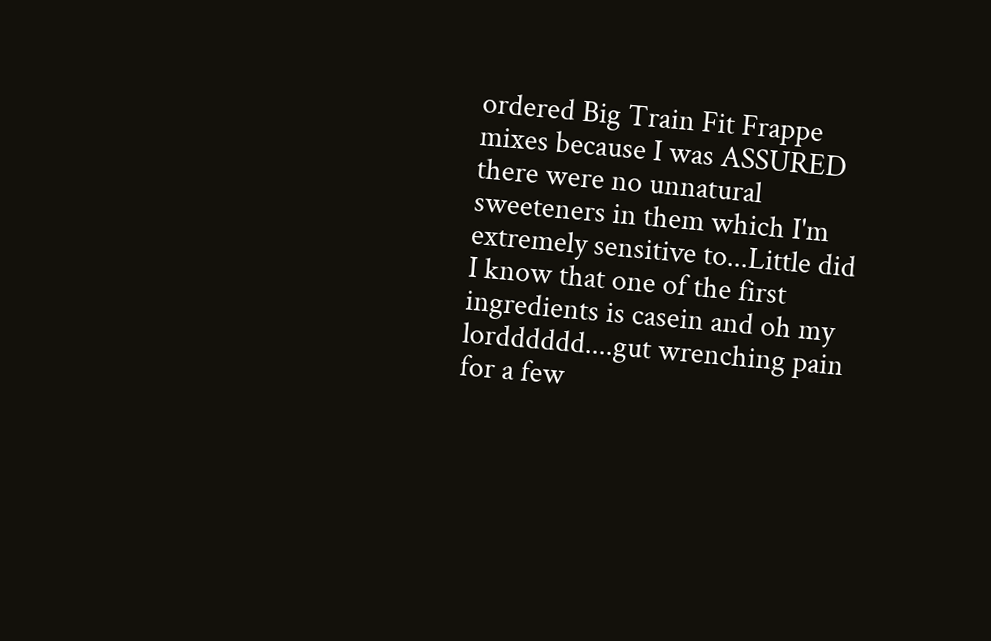ordered Big Train Fit Frappe mixes because I was ASSURED there were no unnatural sweeteners in them which I'm extremely sensitive to...Little did I know that one of the first ingredients is casein and oh my lordddddd....gut wrenching pain for a few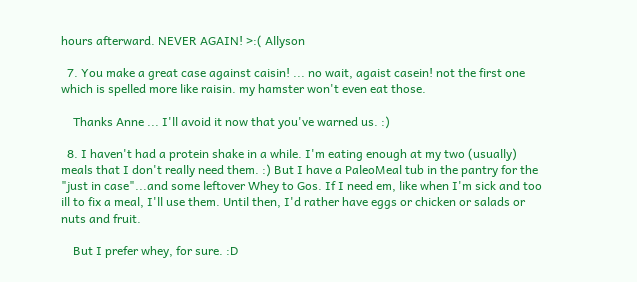hours afterward. NEVER AGAIN! >:( Allyson

  7. You make a great case against caisin! ... no wait, agaist casein! not the first one which is spelled more like raisin. my hamster won't even eat those.

    Thanks Anne ... I'll avoid it now that you've warned us. :)

  8. I haven't had a protein shake in a while. I'm eating enough at my two (usually) meals that I don't really need them. :) But I have a PaleoMeal tub in the pantry for the "just in case"...and some leftover Whey to Gos. If I need em, like when I'm sick and too ill to fix a meal, I'll use them. Until then, I'd rather have eggs or chicken or salads or nuts and fruit.

    But I prefer whey, for sure. :D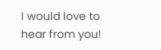I would love to hear from you!